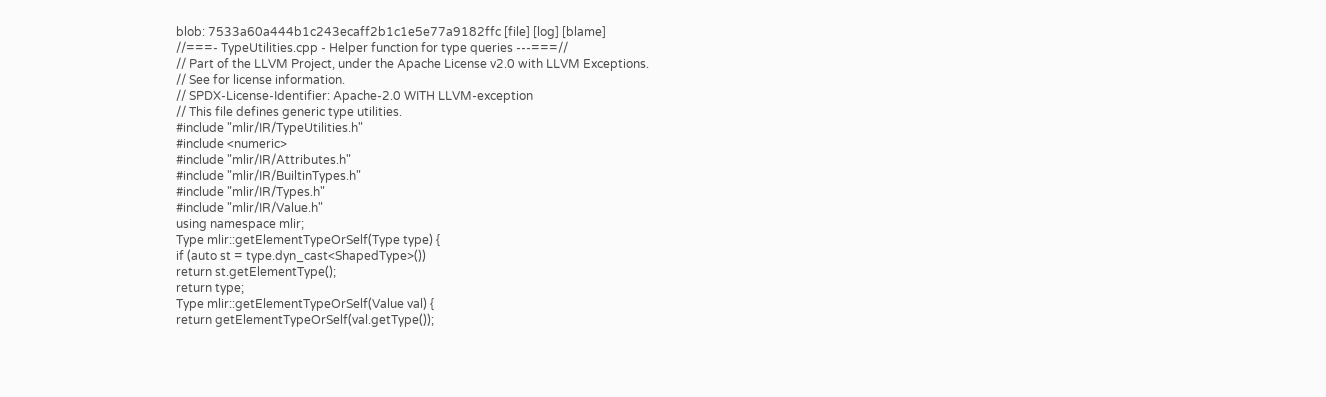blob: 7533a60a444b1c243ecaff2b1c1e5e77a9182ffc [file] [log] [blame]
//===- TypeUtilities.cpp - Helper function for type queries ---===//
// Part of the LLVM Project, under the Apache License v2.0 with LLVM Exceptions.
// See for license information.
// SPDX-License-Identifier: Apache-2.0 WITH LLVM-exception
// This file defines generic type utilities.
#include "mlir/IR/TypeUtilities.h"
#include <numeric>
#include "mlir/IR/Attributes.h"
#include "mlir/IR/BuiltinTypes.h"
#include "mlir/IR/Types.h"
#include "mlir/IR/Value.h"
using namespace mlir;
Type mlir::getElementTypeOrSelf(Type type) {
if (auto st = type.dyn_cast<ShapedType>())
return st.getElementType();
return type;
Type mlir::getElementTypeOrSelf(Value val) {
return getElementTypeOrSelf(val.getType());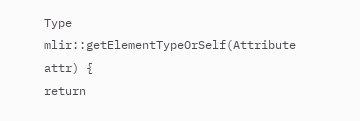Type mlir::getElementTypeOrSelf(Attribute attr) {
return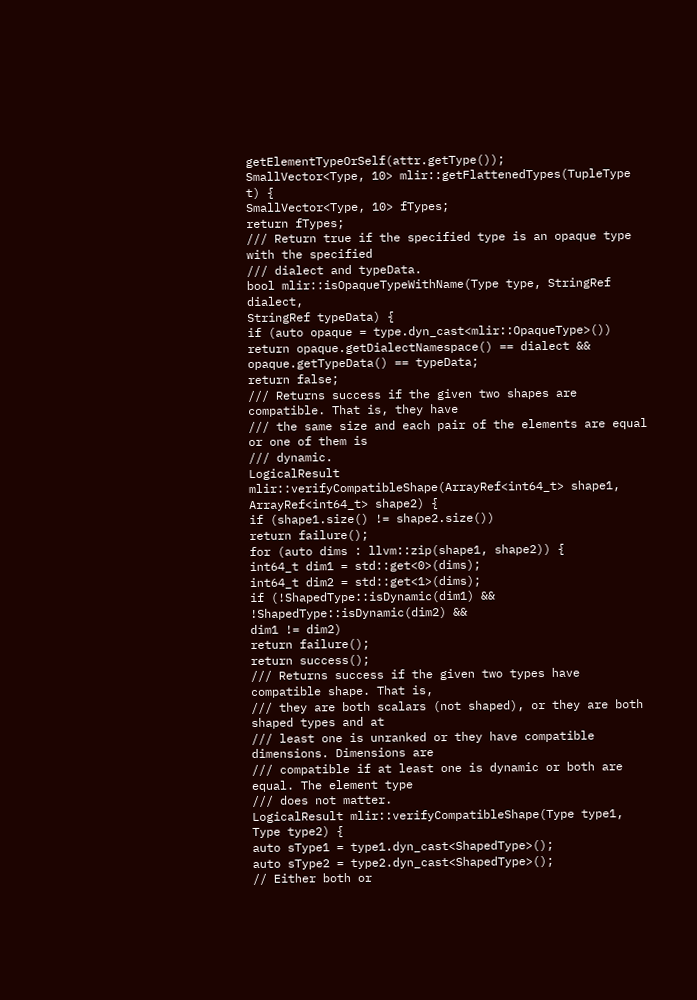getElementTypeOrSelf(attr.getType());
SmallVector<Type, 10> mlir::getFlattenedTypes(TupleType t) {
SmallVector<Type, 10> fTypes;
return fTypes;
/// Return true if the specified type is an opaque type with the specified
/// dialect and typeData.
bool mlir::isOpaqueTypeWithName(Type type, StringRef dialect,
StringRef typeData) {
if (auto opaque = type.dyn_cast<mlir::OpaqueType>())
return opaque.getDialectNamespace() == dialect &&
opaque.getTypeData() == typeData;
return false;
/// Returns success if the given two shapes are compatible. That is, they have
/// the same size and each pair of the elements are equal or one of them is
/// dynamic.
LogicalResult mlir::verifyCompatibleShape(ArrayRef<int64_t> shape1,
ArrayRef<int64_t> shape2) {
if (shape1.size() != shape2.size())
return failure();
for (auto dims : llvm::zip(shape1, shape2)) {
int64_t dim1 = std::get<0>(dims);
int64_t dim2 = std::get<1>(dims);
if (!ShapedType::isDynamic(dim1) && !ShapedType::isDynamic(dim2) &&
dim1 != dim2)
return failure();
return success();
/// Returns success if the given two types have compatible shape. That is,
/// they are both scalars (not shaped), or they are both shaped types and at
/// least one is unranked or they have compatible dimensions. Dimensions are
/// compatible if at least one is dynamic or both are equal. The element type
/// does not matter.
LogicalResult mlir::verifyCompatibleShape(Type type1, Type type2) {
auto sType1 = type1.dyn_cast<ShapedType>();
auto sType2 = type2.dyn_cast<ShapedType>();
// Either both or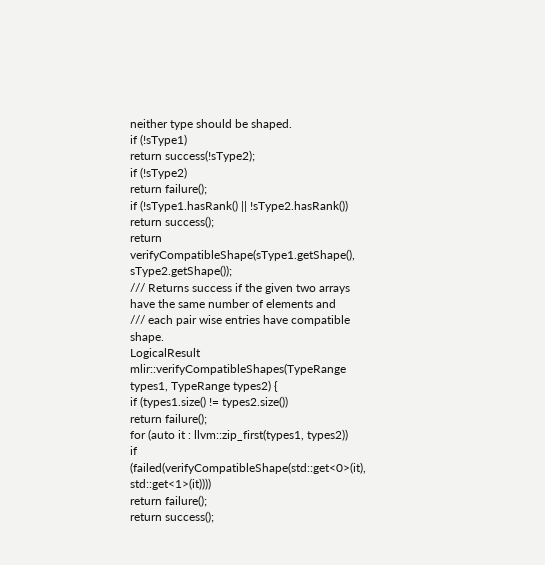neither type should be shaped.
if (!sType1)
return success(!sType2);
if (!sType2)
return failure();
if (!sType1.hasRank() || !sType2.hasRank())
return success();
return verifyCompatibleShape(sType1.getShape(), sType2.getShape());
/// Returns success if the given two arrays have the same number of elements and
/// each pair wise entries have compatible shape.
LogicalResult mlir::verifyCompatibleShapes(TypeRange types1, TypeRange types2) {
if (types1.size() != types2.size())
return failure();
for (auto it : llvm::zip_first(types1, types2))
if (failed(verifyCompatibleShape(std::get<0>(it), std::get<1>(it))))
return failure();
return success();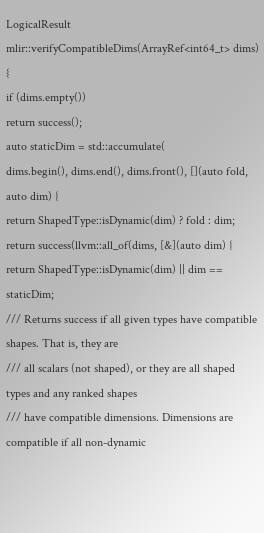LogicalResult mlir::verifyCompatibleDims(ArrayRef<int64_t> dims) {
if (dims.empty())
return success();
auto staticDim = std::accumulate(
dims.begin(), dims.end(), dims.front(), [](auto fold, auto dim) {
return ShapedType::isDynamic(dim) ? fold : dim;
return success(llvm::all_of(dims, [&](auto dim) {
return ShapedType::isDynamic(dim) || dim == staticDim;
/// Returns success if all given types have compatible shapes. That is, they are
/// all scalars (not shaped), or they are all shaped types and any ranked shapes
/// have compatible dimensions. Dimensions are compatible if all non-dynamic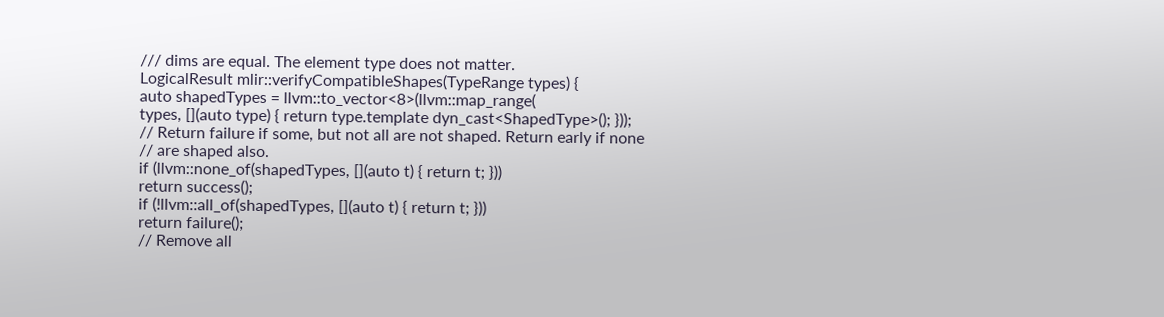/// dims are equal. The element type does not matter.
LogicalResult mlir::verifyCompatibleShapes(TypeRange types) {
auto shapedTypes = llvm::to_vector<8>(llvm::map_range(
types, [](auto type) { return type.template dyn_cast<ShapedType>(); }));
// Return failure if some, but not all are not shaped. Return early if none
// are shaped also.
if (llvm::none_of(shapedTypes, [](auto t) { return t; }))
return success();
if (!llvm::all_of(shapedTypes, [](auto t) { return t; }))
return failure();
// Remove all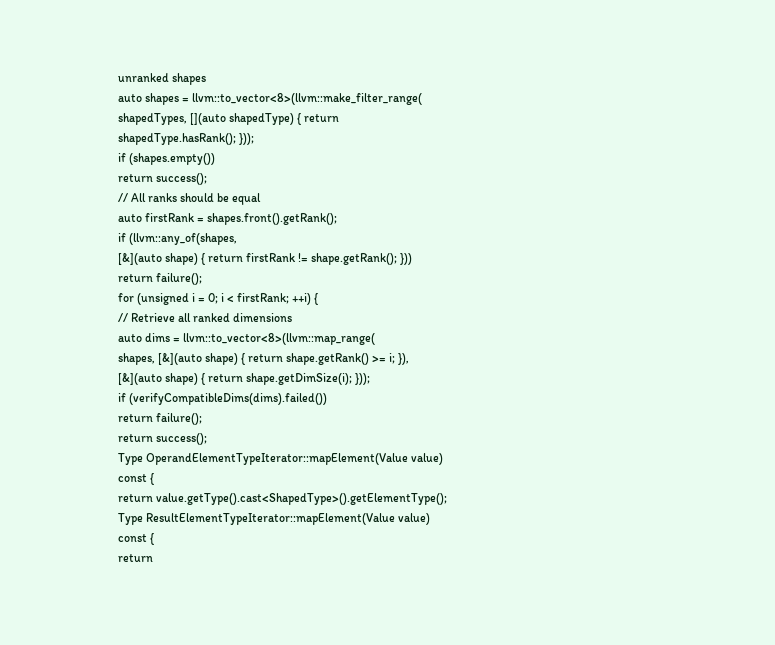unranked shapes
auto shapes = llvm::to_vector<8>(llvm::make_filter_range(
shapedTypes, [](auto shapedType) { return shapedType.hasRank(); }));
if (shapes.empty())
return success();
// All ranks should be equal
auto firstRank = shapes.front().getRank();
if (llvm::any_of(shapes,
[&](auto shape) { return firstRank != shape.getRank(); }))
return failure();
for (unsigned i = 0; i < firstRank; ++i) {
// Retrieve all ranked dimensions
auto dims = llvm::to_vector<8>(llvm::map_range(
shapes, [&](auto shape) { return shape.getRank() >= i; }),
[&](auto shape) { return shape.getDimSize(i); }));
if (verifyCompatibleDims(dims).failed())
return failure();
return success();
Type OperandElementTypeIterator::mapElement(Value value) const {
return value.getType().cast<ShapedType>().getElementType();
Type ResultElementTypeIterator::mapElement(Value value) const {
return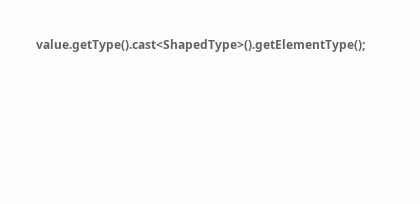value.getType().cast<ShapedType>().getElementType();